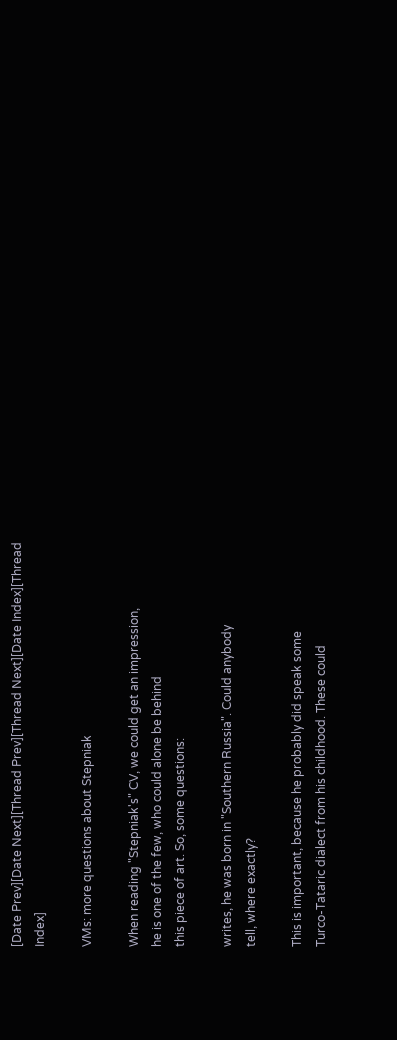[Date Prev][Date Next][Thread Prev][Thread Next][Date Index][Thread Index]

VMs: more questions about Stepniak

When reading "Stepniak's" CV, we could get an impression,
he is one of the few, who could alone be behind
this piece of art. So, some questions:

writes, he was born in "Southern Russia". Could anybody
tell, where exactly?

This is important, because he probably did speak some
Turco-Tataric dialect from his childhood. These could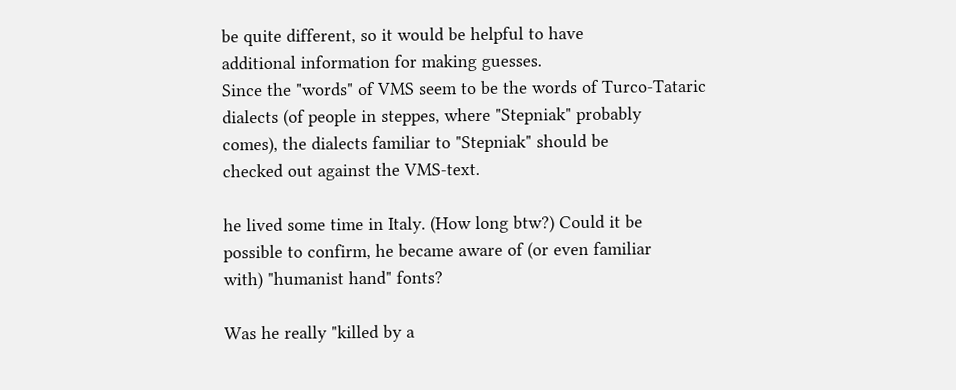be quite different, so it would be helpful to have
additional information for making guesses.
Since the "words" of VMS seem to be the words of Turco-Tataric
dialects (of people in steppes, where "Stepniak" probably
comes), the dialects familiar to "Stepniak" should be
checked out against the VMS-text.

he lived some time in Italy. (How long btw?) Could it be
possible to confirm, he became aware of (or even familiar
with) "humanist hand" fonts?

Was he really "killed by a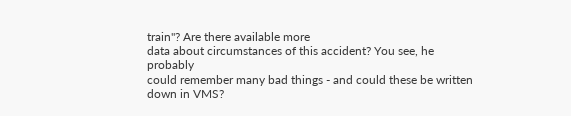train"? Are there available more
data about circumstances of this accident? You see, he probably
could remember many bad things - and could these be written
down in VMS?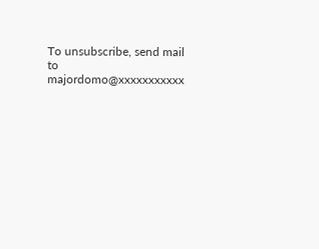To unsubscribe, send mail to majordomo@xxxxxxxxxxx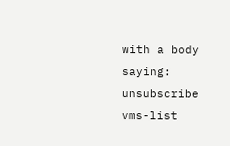with a body saying:
unsubscribe vms-list